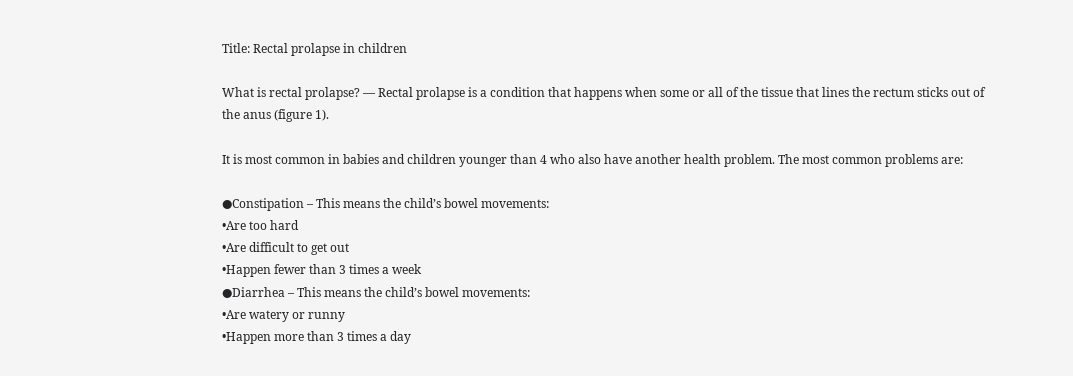Title: Rectal prolapse in children

What is rectal prolapse? — Rectal prolapse is a condition that happens when some or all of the tissue that lines the rectum sticks out of the anus (figure 1).

It is most common in babies and children younger than 4 who also have another health problem. The most common problems are:

●Constipation – This means the child’s bowel movements:
•Are too hard
•Are difficult to get out
•Happen fewer than 3 times a week
●Diarrhea – This means the child’s bowel movements:
•Are watery or runny
•Happen more than 3 times a day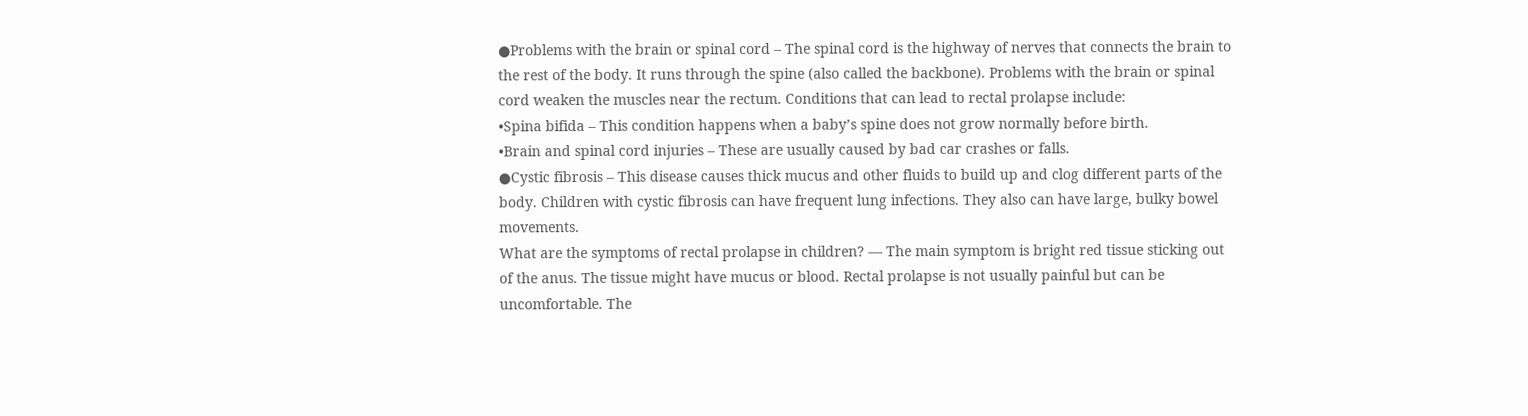●Problems with the brain or spinal cord – The spinal cord is the highway of nerves that connects the brain to the rest of the body. It runs through the spine (also called the backbone). Problems with the brain or spinal cord weaken the muscles near the rectum. Conditions that can lead to rectal prolapse include:
•Spina bifida – This condition happens when a baby’s spine does not grow normally before birth.
•Brain and spinal cord injuries – These are usually caused by bad car crashes or falls.
●Cystic fibrosis – This disease causes thick mucus and other fluids to build up and clog different parts of the body. Children with cystic fibrosis can have frequent lung infections. They also can have large, bulky bowel movements.
What are the symptoms of rectal prolapse in children? — The main symptom is bright red tissue sticking out of the anus. The tissue might have mucus or blood. Rectal prolapse is not usually painful but can be uncomfortable. The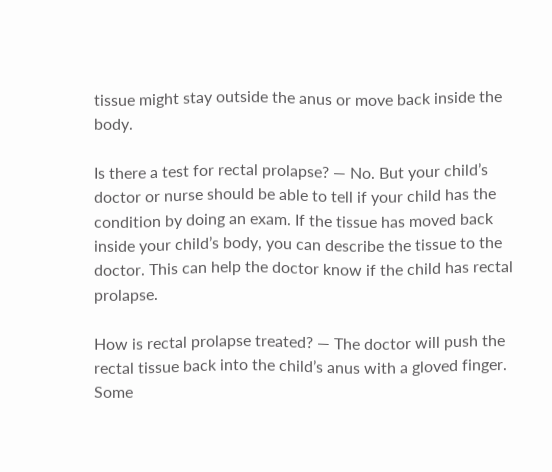tissue might stay outside the anus or move back inside the body.

Is there a test for rectal prolapse? — No. But your child’s doctor or nurse should be able to tell if your child has the condition by doing an exam. If the tissue has moved back inside your child’s body, you can describe the tissue to the doctor. This can help the doctor know if the child has rectal prolapse.

How is rectal prolapse treated? — The doctor will push the rectal tissue back into the child’s anus with a gloved finger. Some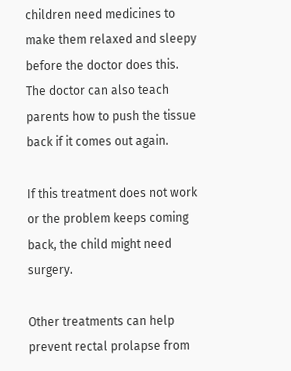children need medicines to make them relaxed and sleepy before the doctor does this. The doctor can also teach parents how to push the tissue back if it comes out again.

If this treatment does not work or the problem keeps coming back, the child might need surgery.

Other treatments can help prevent rectal prolapse from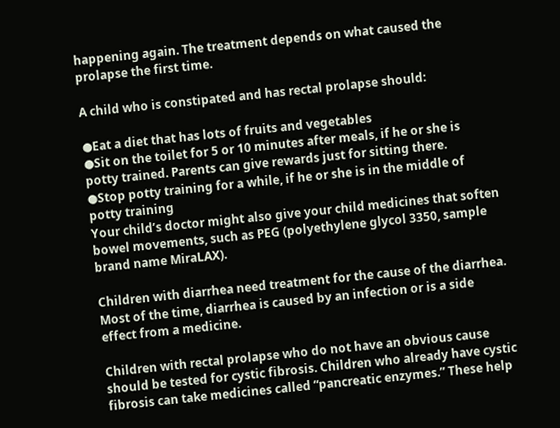happening again. The treatment depends on what caused the prolapse the first time.

A child who is constipated and has rectal prolapse should:

●Eat a diet that has lots of fruits and vegetables
●Sit on the toilet for 5 or 10 minutes after meals, if he or she is potty trained. Parents can give rewards just for sitting there.
●Stop potty training for a while, if he or she is in the middle of potty training
Your child’s doctor might also give your child medicines that soften bowel movements, such as PEG (polyethylene glycol 3350, sample brand name MiraLAX).

Children with diarrhea need treatment for the cause of the diarrhea. Most of the time, diarrhea is caused by an infection or is a side effect from a medicine.

Children with rectal prolapse who do not have an obvious cause should be tested for cystic fibrosis. Children who already have cystic fibrosis can take medicines called “pancreatic enzymes.” These help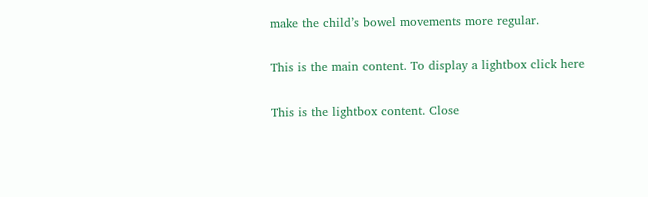make the child’s bowel movements more regular.

This is the main content. To display a lightbox click here

This is the lightbox content. Close